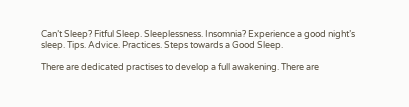Can’t Sleep? Fitful Sleep. Sleeplessness. Insomnia? Experience a good night’s sleep. Tips. Advice. Practices. Steps towards a Good Sleep.

There are dedicated practises to develop a full awakening. There are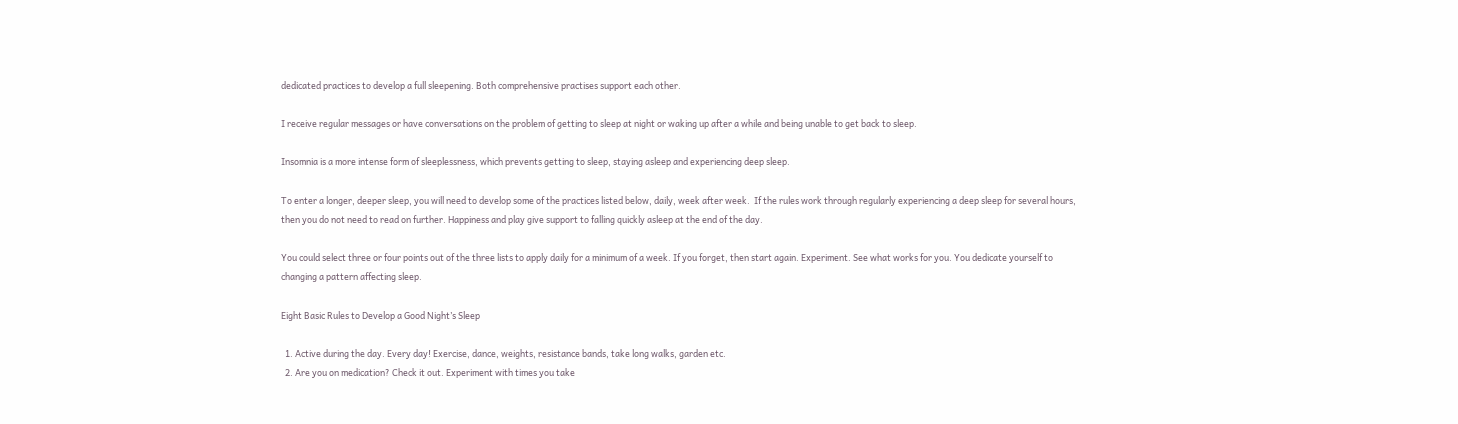dedicated practices to develop a full sleepening. Both comprehensive practises support each other.

I receive regular messages or have conversations on the problem of getting to sleep at night or waking up after a while and being unable to get back to sleep.

Insomnia is a more intense form of sleeplessness, which prevents getting to sleep, staying asleep and experiencing deep sleep.

To enter a longer, deeper sleep, you will need to develop some of the practices listed below, daily, week after week.  If the rules work through regularly experiencing a deep sleep for several hours, then you do not need to read on further. Happiness and play give support to falling quickly asleep at the end of the day.

You could select three or four points out of the three lists to apply daily for a minimum of a week. If you forget, then start again. Experiment. See what works for you. You dedicate yourself to changing a pattern affecting sleep.

Eight Basic Rules to Develop a Good Night’s Sleep

  1. Active during the day. Every day! Exercise, dance, weights, resistance bands, take long walks, garden etc.
  2. Are you on medication? Check it out. Experiment with times you take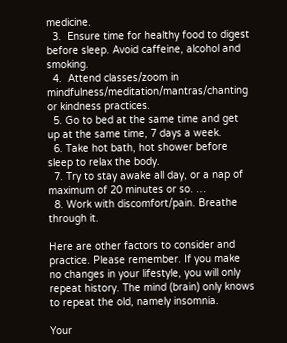medicine.
  3.  Ensure time for healthy food to digest before sleep. Avoid caffeine, alcohol and smoking.
  4.  Attend classes/zoom in mindfulness/meditation/mantras/chanting or kindness practices.
  5. Go to bed at the same time and get up at the same time, 7 days a week.
  6. Take hot bath, hot shower before sleep to relax the body.
  7. Try to stay awake all day, or a nap of maximum of 20 minutes or so. …
  8. Work with discomfort/pain. Breathe through it.

Here are other factors to consider and practice. Please remember. If you make no changes in your lifestyle, you will only repeat history. The mind (brain) only knows to repeat the old, namely insomnia.

Your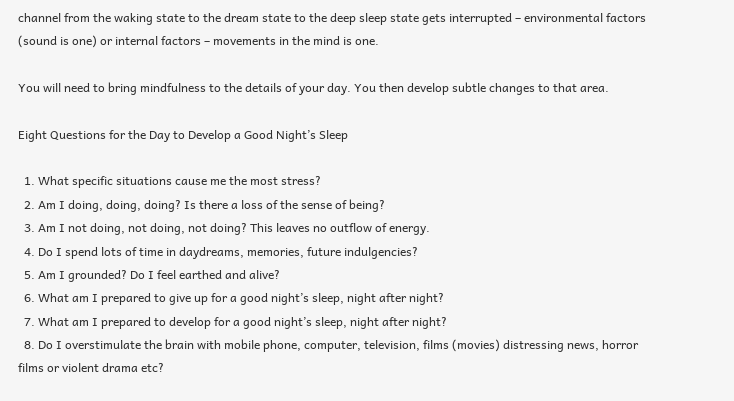channel from the waking state to the dream state to the deep sleep state gets interrupted – environmental factors (sound is one) or internal factors – movements in the mind is one.

You will need to bring mindfulness to the details of your day. You then develop subtle changes to that area.

Eight Questions for the Day to Develop a Good Night’s Sleep

  1. What specific situations cause me the most stress?
  2. Am I doing, doing, doing? Is there a loss of the sense of being?
  3. Am I not doing, not doing, not doing? This leaves no outflow of energy.
  4. Do I spend lots of time in daydreams, memories, future indulgencies?
  5. Am I grounded? Do I feel earthed and alive?
  6. What am I prepared to give up for a good night’s sleep, night after night?
  7. What am I prepared to develop for a good night’s sleep, night after night?
  8. Do I overstimulate the brain with mobile phone, computer, television, films (movies) distressing news, horror films or violent drama etc?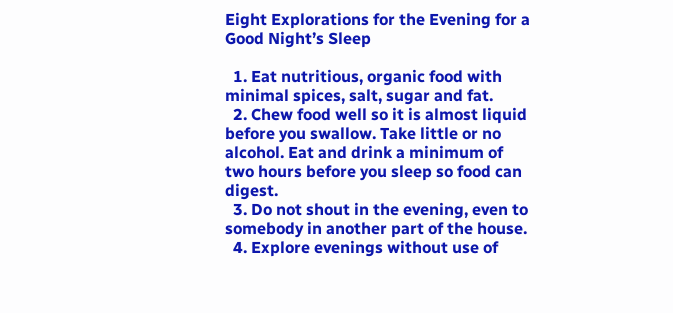Eight Explorations for the Evening for a Good Night’s Sleep

  1. Eat nutritious, organic food with minimal spices, salt, sugar and fat.
  2. Chew food well so it is almost liquid before you swallow. Take little or no alcohol. Eat and drink a minimum of two hours before you sleep so food can digest.
  3. Do not shout in the evening, even to somebody in another part of the house.
  4. Explore evenings without use of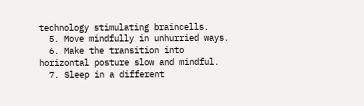technology stimulating braincells.
  5. Move mindfully in unhurried ways.
  6. Make the transition into horizontal posture slow and mindful.
  7. Sleep in a different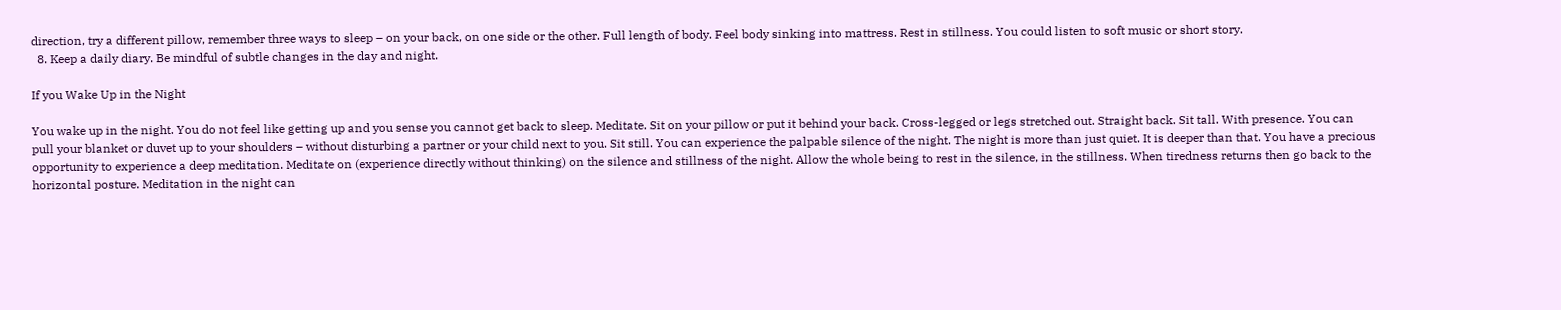direction, try a different pillow, remember three ways to sleep – on your back, on one side or the other. Full length of body. Feel body sinking into mattress. Rest in stillness. You could listen to soft music or short story.
  8. Keep a daily diary. Be mindful of subtle changes in the day and night.

If you Wake Up in the Night

You wake up in the night. You do not feel like getting up and you sense you cannot get back to sleep. Meditate. Sit on your pillow or put it behind your back. Cross-legged or legs stretched out. Straight back. Sit tall. With presence. You can pull your blanket or duvet up to your shoulders – without disturbing a partner or your child next to you. Sit still. You can experience the palpable silence of the night. The night is more than just quiet. It is deeper than that. You have a precious opportunity to experience a deep meditation. Meditate on (experience directly without thinking) on the silence and stillness of the night. Allow the whole being to rest in the silence, in the stillness. When tiredness returns then go back to the horizontal posture. Meditation in the night can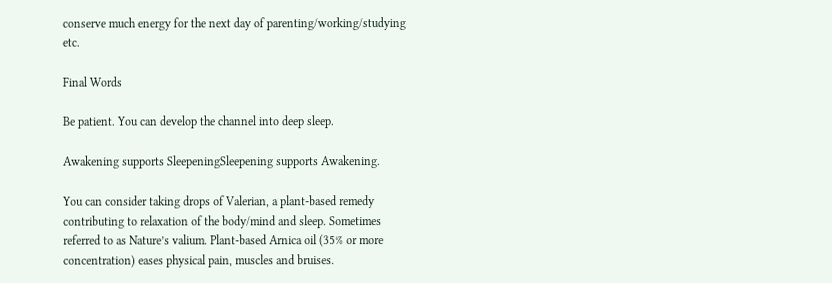conserve much energy for the next day of parenting/working/studying etc.

Final Words

Be patient. You can develop the channel into deep sleep.

Awakening supports SleepeningSleepening supports Awakening.

You can consider taking drops of Valerian, a plant-based remedy contributing to relaxation of the body/mind and sleep. Sometimes referred to as Nature’s valium. Plant-based Arnica oil (35% or more concentration) eases physical pain, muscles and bruises.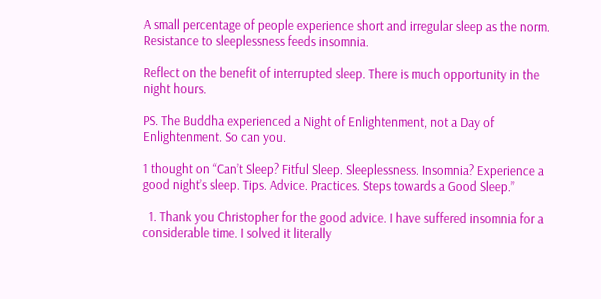A small percentage of people experience short and irregular sleep as the norm. Resistance to sleeplessness feeds insomnia.

Reflect on the benefit of interrupted sleep. There is much opportunity in the night hours.

PS. The Buddha experienced a Night of Enlightenment, not a Day of Enlightenment. So can you.

1 thought on “Can’t Sleep? Fitful Sleep. Sleeplessness. Insomnia? Experience a good night’s sleep. Tips. Advice. Practices. Steps towards a Good Sleep.”

  1. Thank you Christopher for the good advice. I have suffered insomnia for a considerable time. I solved it literally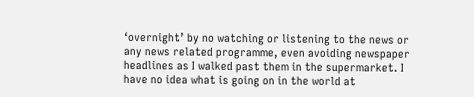‘overnight’ by no watching or listening to the news or any news related programme, even avoiding newspaper headlines as I walked past them in the supermarket. I have no idea what is going on in the world at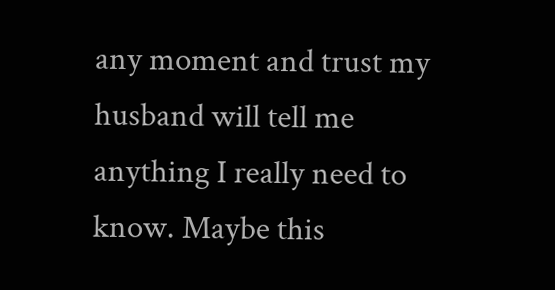any moment and trust my husband will tell me anything I really need to know. Maybe this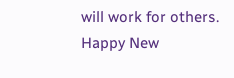will work for others. Happy New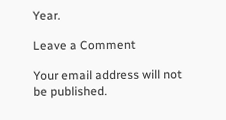Year.

Leave a Comment

Your email address will not be published.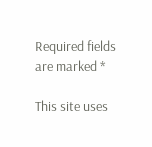Required fields are marked *

This site uses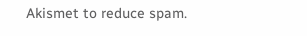Akismet to reduce spam.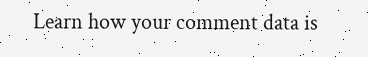Learn how your comment data is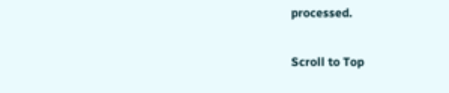processed.

Scroll to Top